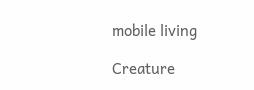mobile living

Creature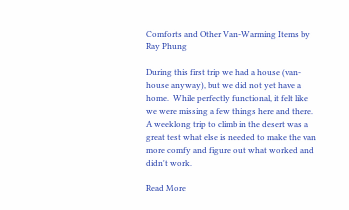Comforts and Other Van-Warming Items by Ray Phung

During this first trip we had a house (van-house anyway), but we did not yet have a home.  While perfectly functional, it felt like we were missing a few things here and there.  A weeklong trip to climb in the desert was a great test what else is needed to make the van more comfy and figure out what worked and didn't work.

Read More